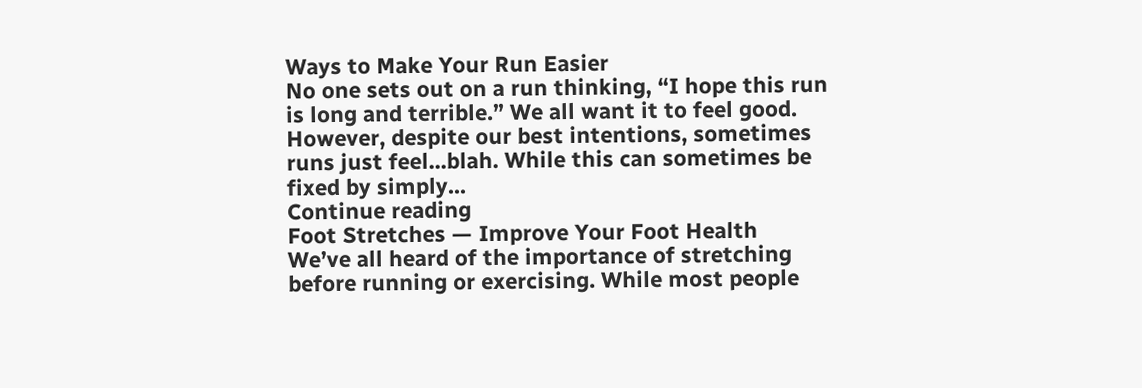Ways to Make Your Run Easier
No one sets out on a run thinking, “I hope this run is long and terrible.” We all want it to feel good. However, despite our best intentions, sometimes runs just feel...blah. While this can sometimes be fixed by simply...
Continue reading
Foot Stretches — Improve Your Foot Health
We’ve all heard of the importance of stretching before running or exercising. While most people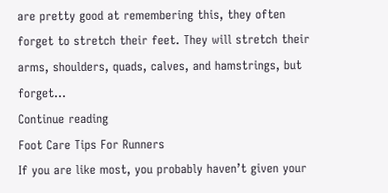are pretty good at remembering this, they often forget to stretch their feet. They will stretch their arms, shoulders, quads, calves, and hamstrings, but forget...
Continue reading
Foot Care Tips For Runners
If you are like most, you probably haven’t given your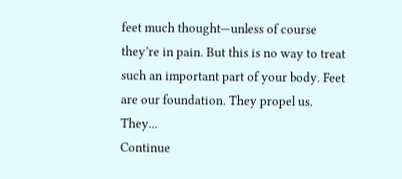feet much thought—unless of course they’re in pain. But this is no way to treat such an important part of your body. Feet are our foundation. They propel us. They...
Continue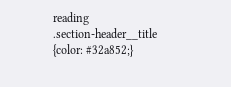reading
.section-header__title {color: #32a852;}